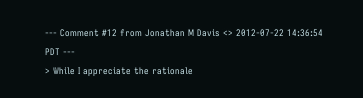--- Comment #12 from Jonathan M Davis <> 2012-07-22 14:36:54
PDT ---
> While I appreciate the rationale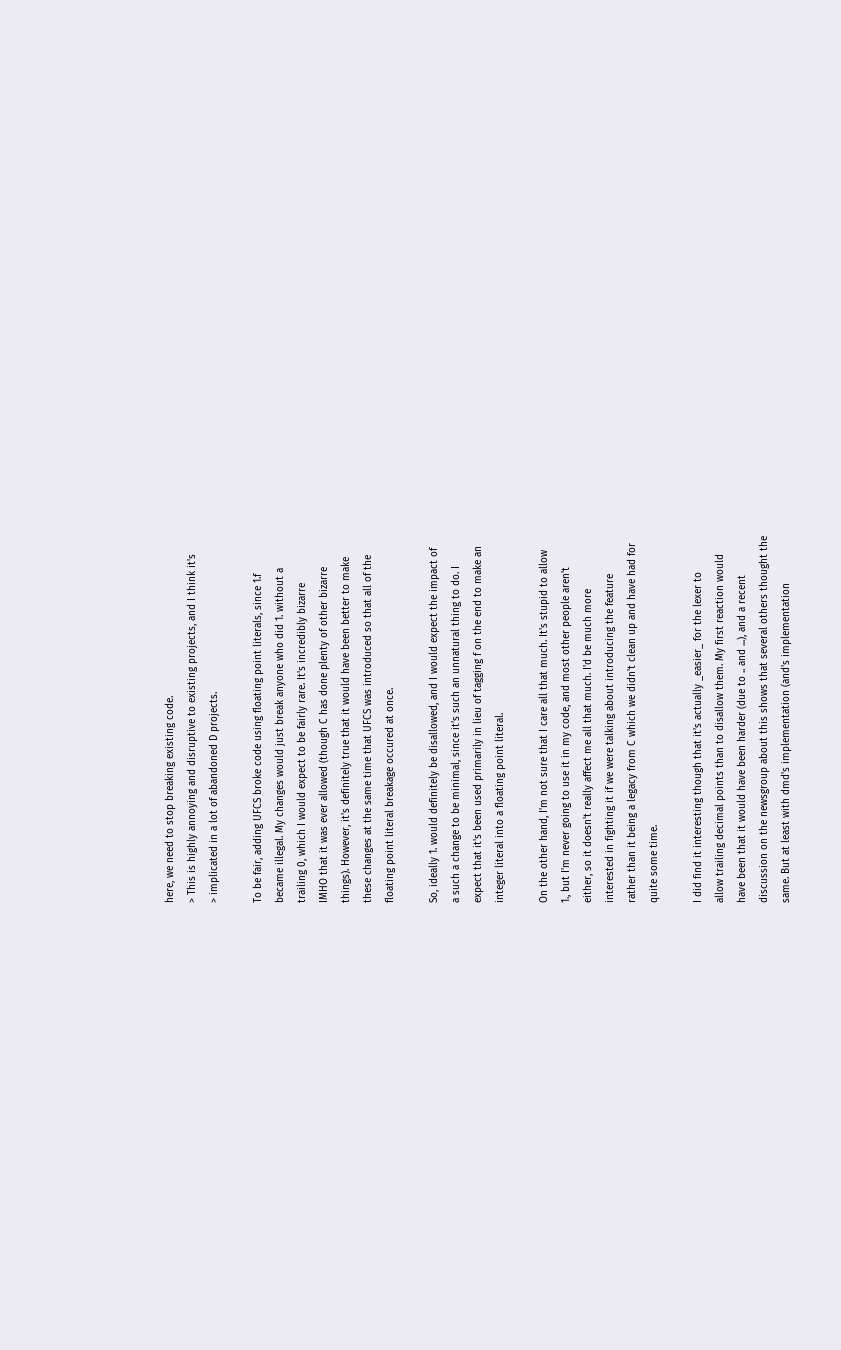here, we need to stop breaking existing code.
> This is highly annoying and disruptive to existing projects, and I think it's
> implicated in a lot of abandoned D projects.

To be fair, adding UFCS broke code using floating point literals, since 1.f
became illegal. My changes would just break anyone who did 1. without a
trailing 0, which I would expect to be fairly rare. It's incredibly bizarre
IMHO that it was ever allowed (though C has done plenty of other bizarre
things). However, it's definitely true that it would have been better to make
these changes at the same time that UFCS was introduced so that all of the
floating point literal breakage occured at once.

So, ideally 1. would definitely be disallowed, and I would expect the impact of
a such a change to be minimal, since it's such an unnatural thing to do. I
expect that it's been used primarily in lieu of tagging f on the end to make an
integer literal into a floating point literal.

On the other hand, I'm not sure that I care all that much. It's stupid to allow
1., but I'm never going to use it in my code, and most other people aren't
either, so it doesn't really affect me all that much. I'd be much more
interested in fighting it if we were talking about introducing the feature
rather than it being a legacy from C which we didn't clean up and have had for
quite some time.

I did find it interesting though that it's actually _easier_ for the lexer to
allow trailing decimal points than to disallow them. My first reaction would
have been that it would have been harder (due to .. and ...), and a recent
discussion on the newsgroup about this shows that several others thought the
same. But at least with dmd's implementation (and's implementation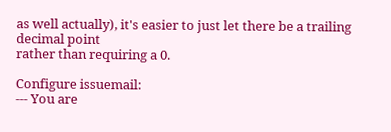as well actually), it's easier to just let there be a trailing decimal point
rather than requiring a 0.

Configure issuemail:
--- You are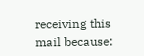receiving this mail because: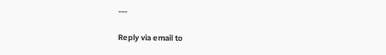---

Reply via email to